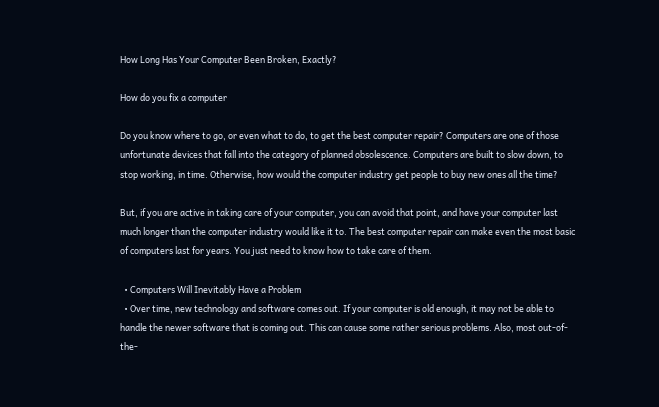How Long Has Your Computer Been Broken, Exactly?

How do you fix a computer

Do you know where to go, or even what to do, to get the best computer repair? Computers are one of those unfortunate devices that fall into the category of planned obsolescence. Computers are built to slow down, to stop working, in time. Otherwise, how would the computer industry get people to buy new ones all the time?

But, if you are active in taking care of your computer, you can avoid that point, and have your computer last much longer than the computer industry would like it to. The best computer repair can make even the most basic of computers last for years. You just need to know how to take care of them.

  • Computers Will Inevitably Have a Problem
  • Over time, new technology and software comes out. If your computer is old enough, it may not be able to handle the newer software that is coming out. This can cause some rather serious problems. Also, most out-of-the-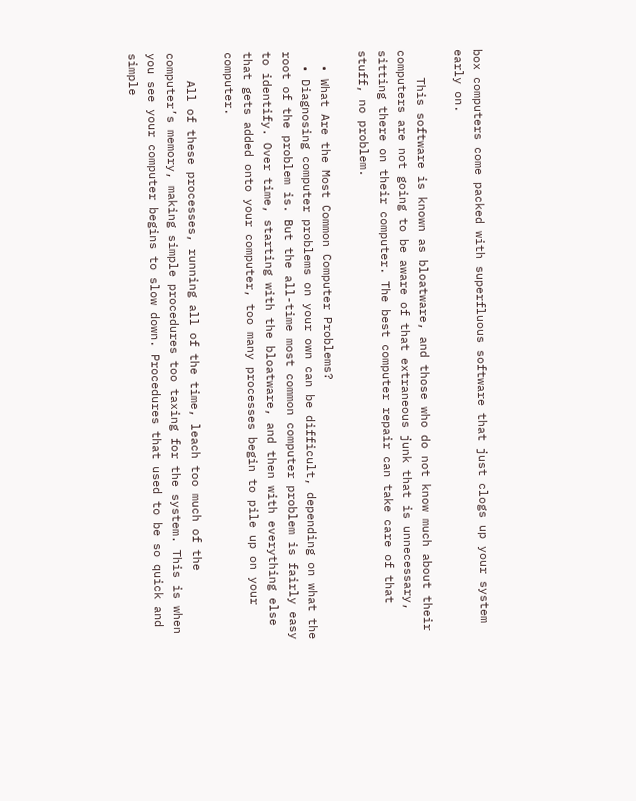box computers come packed with superfluous software that just clogs up your system early on.

    This software is known as bloatware, and those who do not know much about their computers are not going to be aware of that extraneous junk that is unnecessary, sitting there on their computer. The best computer repair can take care of that stuff, no problem.

  • What Are the Most Common Computer Problems?
  • Diagnosing computer problems on your own can be difficult, depending on what the root of the problem is. But the all-time most common computer problem is fairly easy to identify. Over time, starting with the bloatware, and then with everything else that gets added onto your computer, too many processes begin to pile up on your computer.

    All of these processes, running all of the time, leach too much of the computer’s memory, making simple procedures too taxing for the system. This is when you see your computer begins to slow down. Procedures that used to be so quick and simple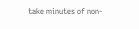take minutes of non-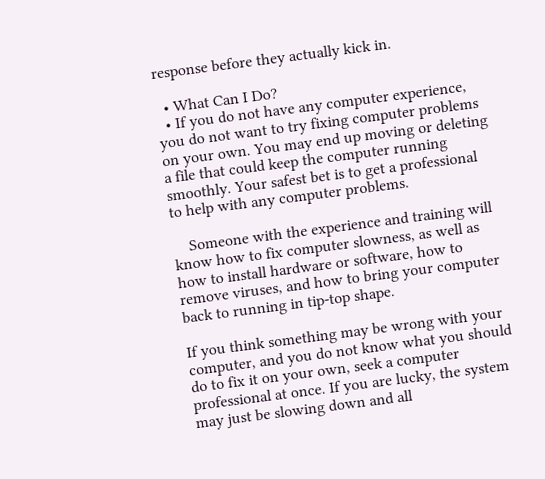response before they actually kick in.

  • What Can I Do?
  • If you do not have any computer experience, you do not want to try fixing computer problems on your own. You may end up moving or deleting a file that could keep the computer running smoothly. Your safest bet is to get a professional to help with any computer problems.

    Someone with the experience and training will know how to fix computer slowness, as well as how to install hardware or software, how to remove viruses, and how to bring your computer back to running in tip-top shape.

If you think something may be wrong with your computer, and you do not know what you should do to fix it on your own, seek a computer professional at once. If you are lucky, the system may just be slowing down and all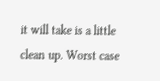it will take is a little clean up. Worst case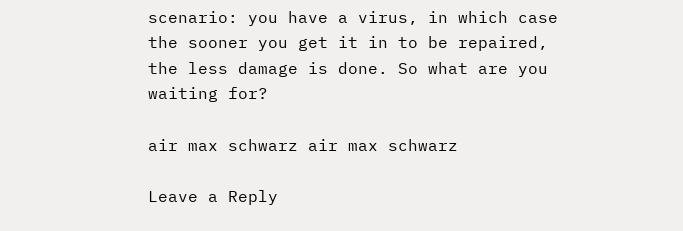scenario: you have a virus, in which case the sooner you get it in to be repaired, the less damage is done. So what are you waiting for?

air max schwarz air max schwarz

Leave a Reply